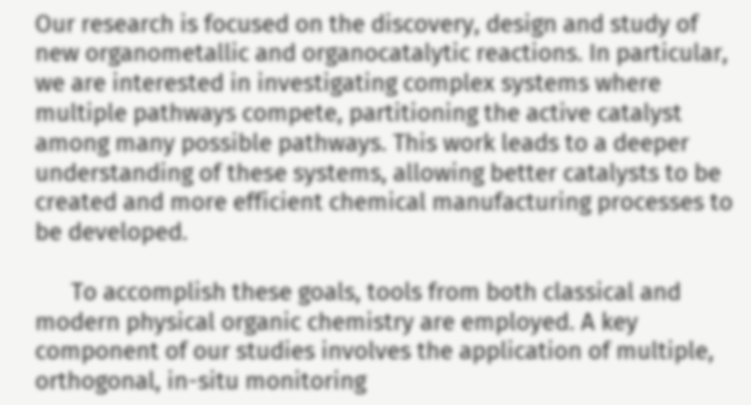Our research is focused on the discovery, design and study of new organometallic and organocatalytic reactions. In particular, we are interested in investigating complex systems where multiple pathways compete, partitioning the active catalyst among many possible pathways. This work leads to a deeper understanding of these systems, allowing better catalysts to be created and more efficient chemical manufacturing processes to be developed.

      To accomplish these goals, tools from both classical and modern physical organic chemistry are employed. A key component of our studies involves the application of multiple, orthogonal, in-situ monitoring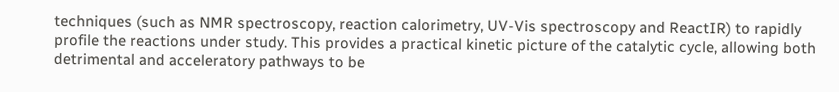techniques (such as NMR spectroscopy, reaction calorimetry, UV-Vis spectroscopy and ReactIR) to rapidly profile the reactions under study. This provides a practical kinetic picture of the catalytic cycle, allowing both detrimental and acceleratory pathways to be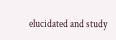elucidated and study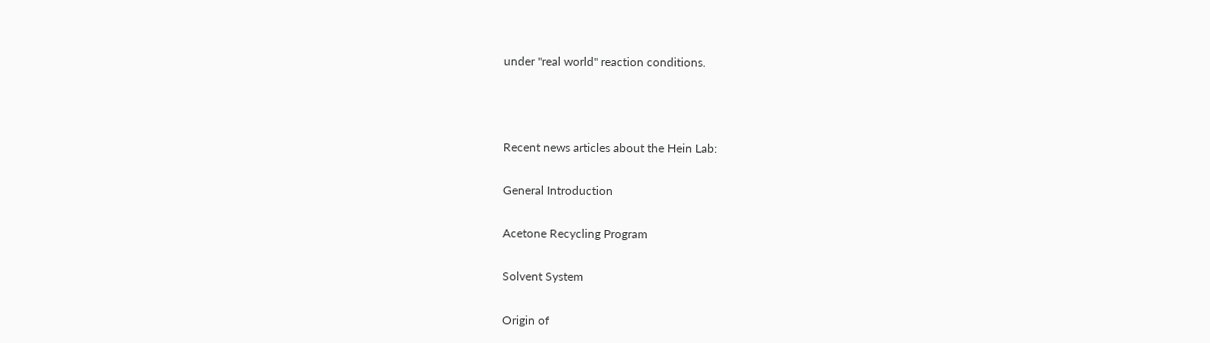under "real world" reaction conditions.



Recent news articles about the Hein Lab:

General Introduction

Acetone Recycling Program

Solvent System

Origin of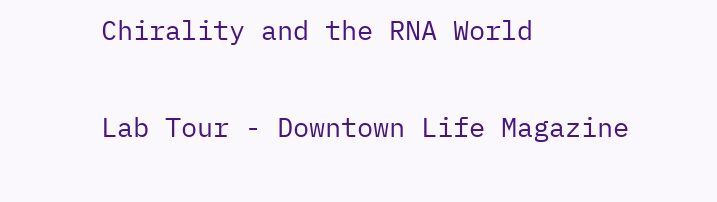Chirality and the RNA World

Lab Tour - Downtown Life Magazine